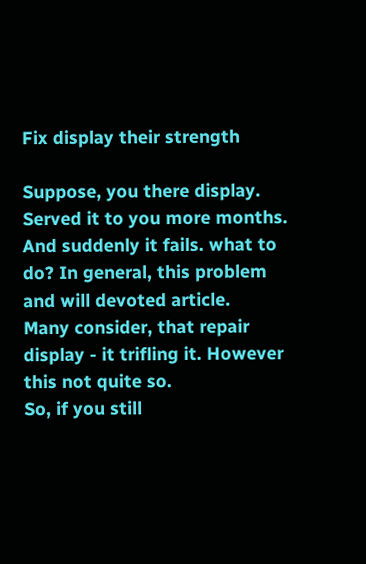Fix display their strength

Suppose, you there display. Served it to you more months. And suddenly it fails. what to do? In general, this problem and will devoted article.
Many consider, that repair display - it trifling it. However this not quite so.
So, if you still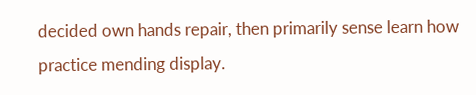decided own hands repair, then primarily sense learn how practice mending display.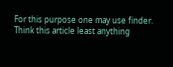For this purpose one may use finder.
Think this article least anything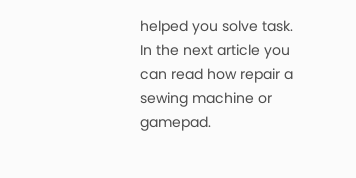helped you solve task. In the next article you can read how repair a sewing machine or gamepad.